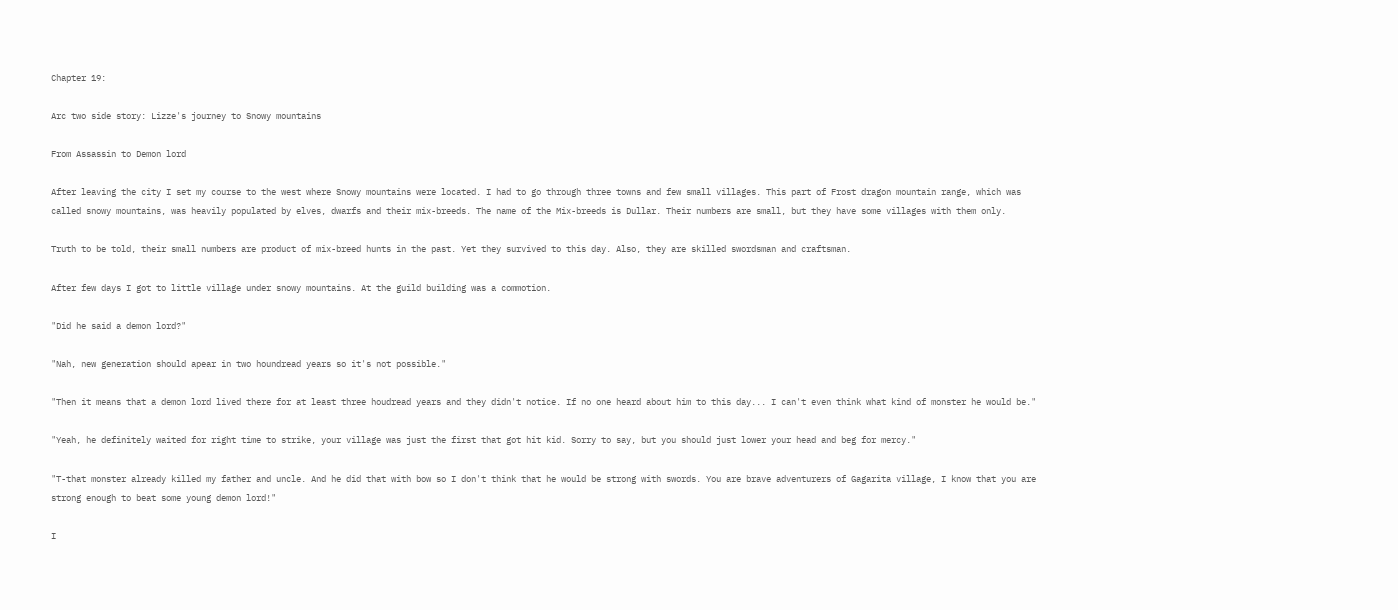Chapter 19:

Arc two side story: Lizze's journey to Snowy mountains

From Assassin to Demon lord

After leaving the city I set my course to the west where Snowy mountains were located. I had to go through three towns and few small villages. This part of Frost dragon mountain range, which was called snowy mountains, was heavily populated by elves, dwarfs and their mix-breeds. The name of the Mix-breeds is Dullar. Their numbers are small, but they have some villages with them only.

Truth to be told, their small numbers are product of mix-breed hunts in the past. Yet they survived to this day. Also, they are skilled swordsman and craftsman.

After few days I got to little village under snowy mountains. At the guild building was a commotion.

"Did he said a demon lord?"

"Nah, new generation should apear in two houndread years so it's not possible."

"Then it means that a demon lord lived there for at least three houdread years and they didn't notice. If no one heard about him to this day... I can't even think what kind of monster he would be."

"Yeah, he definitely waited for right time to strike, your village was just the first that got hit kid. Sorry to say, but you should just lower your head and beg for mercy."

"T-that monster already killed my father and uncle. And he did that with bow so I don't think that he would be strong with swords. You are brave adventurers of Gagarita village, I know that you are strong enough to beat some young demon lord!"

I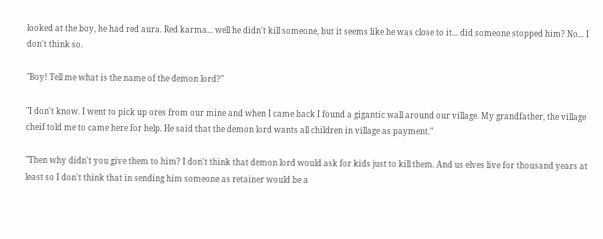looked at the boy, he had red aura. Red karma... well he didn't kill someone, but it seems like he was close to it... did someone stopped him? No... I don't think so.

"Boy! Tell me what is the name of the demon lord?"

"I don't know. I went to pick up ores from our mine and when I came back I found a gigantic wall around our village. My grandfather, the village cheif told me to came here for help. He said that the demon lord wants all children in village as payment."

"Then why didn't you give them to him? I don't think that demon lord would ask for kids just to kill them. And us elves live for thousand years at least so I don't think that in sending him someone as retainer would be a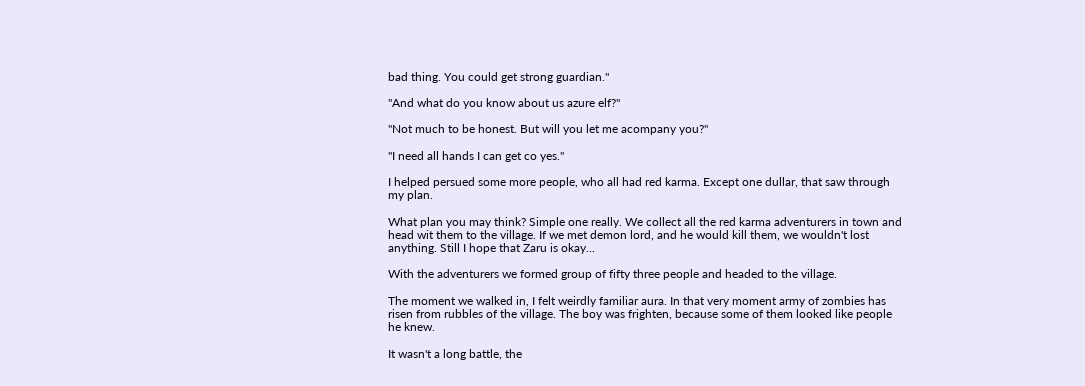bad thing. You could get strong guardian."

"And what do you know about us azure elf?"

"Not much to be honest. But will you let me acompany you?"

"I need all hands I can get co yes."

I helped persued some more people, who all had red karma. Except one dullar, that saw through my plan.

What plan you may think? Simple one really. We collect all the red karma adventurers in town and head wit them to the village. If we met demon lord, and he would kill them, we wouldn't lost anything. Still I hope that Zaru is okay...

With the adventurers we formed group of fifty three people and headed to the village.

The moment we walked in, I felt weirdly familiar aura. In that very moment army of zombies has risen from rubbles of the village. The boy was frighten, because some of them looked like people he knew.

It wasn't a long battle, the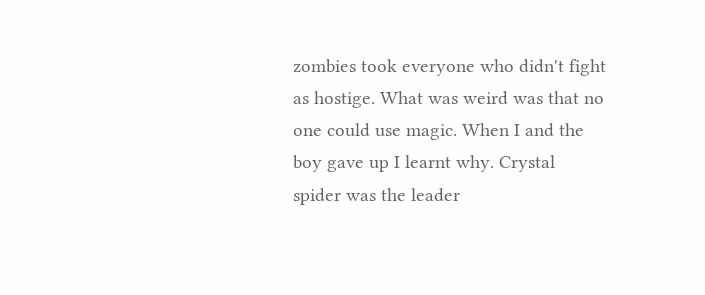zombies took everyone who didn't fight as hostige. What was weird was that no one could use magic. When I and the boy gave up I learnt why. Crystal spider was the leader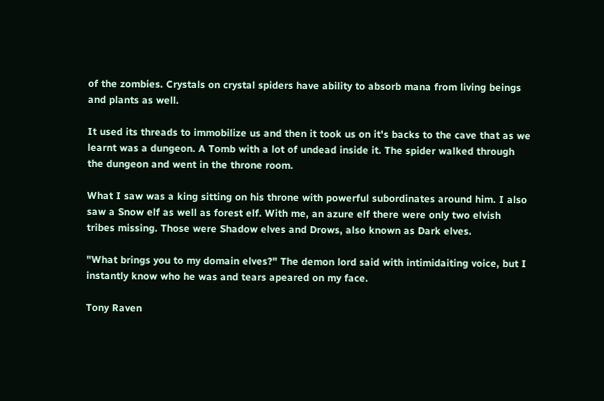of the zombies. Crystals on crystal spiders have ability to absorb mana from living beings and plants as well.

It used its threads to immobilize us and then it took us on it's backs to the cave that as we learnt was a dungeon. A Tomb with a lot of undead inside it. The spider walked through the dungeon and went in the throne room.

What I saw was a king sitting on his throne with powerful subordinates around him. I also saw a Snow elf as well as forest elf. With me, an azure elf there were only two elvish tribes missing. Those were Shadow elves and Drows, also known as Dark elves.

"What brings you to my domain elves?" The demon lord said with intimidaiting voice, but I instantly know who he was and tears apeared on my face.

Tony Raven